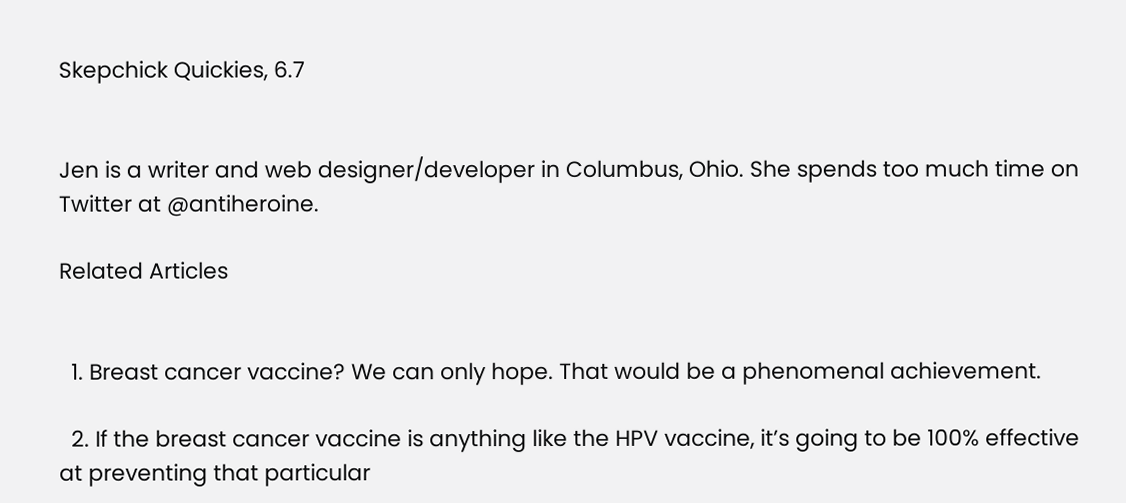Skepchick Quickies, 6.7


Jen is a writer and web designer/developer in Columbus, Ohio. She spends too much time on Twitter at @antiheroine.

Related Articles


  1. Breast cancer vaccine? We can only hope. That would be a phenomenal achievement.

  2. If the breast cancer vaccine is anything like the HPV vaccine, it’s going to be 100% effective at preventing that particular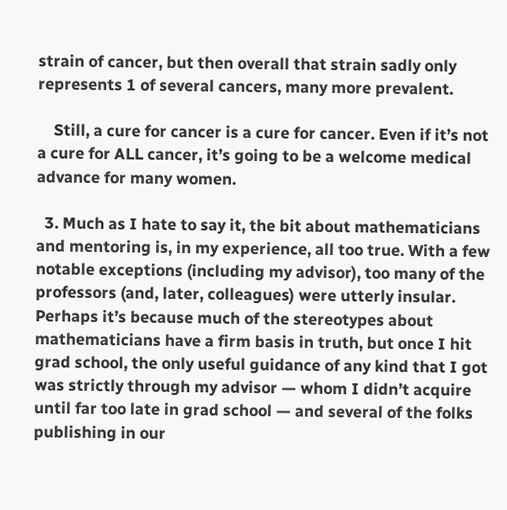strain of cancer, but then overall that strain sadly only represents 1 of several cancers, many more prevalent.

    Still, a cure for cancer is a cure for cancer. Even if it’s not a cure for ALL cancer, it’s going to be a welcome medical advance for many women.

  3. Much as I hate to say it, the bit about mathematicians and mentoring is, in my experience, all too true. With a few notable exceptions (including my advisor), too many of the professors (and, later, colleagues) were utterly insular. Perhaps it’s because much of the stereotypes about mathematicians have a firm basis in truth, but once I hit grad school, the only useful guidance of any kind that I got was strictly through my advisor — whom I didn’t acquire until far too late in grad school — and several of the folks publishing in our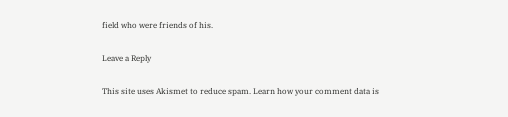field who were friends of his.

Leave a Reply

This site uses Akismet to reduce spam. Learn how your comment data is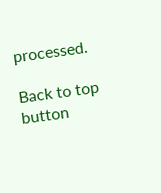processed.

Back to top button